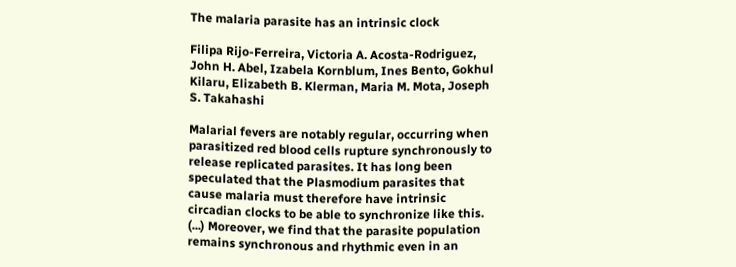The malaria parasite has an intrinsic clock

Filipa Rijo-Ferreira, Victoria A. Acosta-Rodriguez, John H. Abel, Izabela Kornblum, Ines Bento, Gokhul Kilaru, Elizabeth B. Klerman, Maria M. Mota, Joseph S. Takahashi

Malarial fevers are notably regular, occurring when parasitized red blood cells rupture synchronously to release replicated parasites. It has long been speculated that the Plasmodium parasites that cause malaria must therefore have intrinsic circadian clocks to be able to synchronize like this. (...) Moreover, we find that the parasite population remains synchronous and rhythmic even in an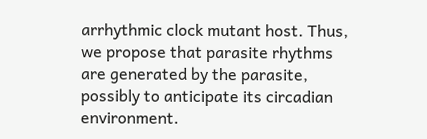arrhythmic clock mutant host. Thus, we propose that parasite rhythms are generated by the parasite, possibly to anticipate its circadian environment.